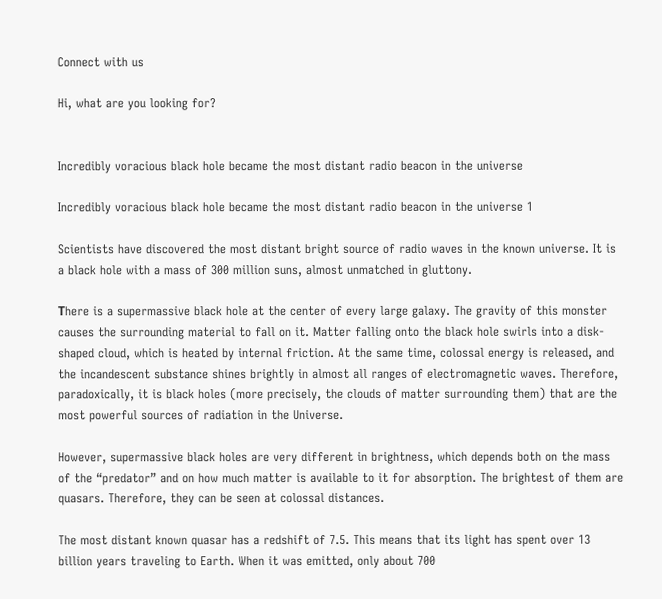Connect with us

Hi, what are you looking for?


Incredibly voracious black hole became the most distant radio beacon in the universe

Incredibly voracious black hole became the most distant radio beacon in the universe 1

Scientists have discovered the most distant bright source of radio waves in the known universe. It is a black hole with a mass of 300 million suns, almost unmatched in gluttony.

Τhere is a supermassive black hole at the center of every large galaxy. The gravity of this monster causes the surrounding material to fall on it. Matter falling onto the black hole swirls into a disk-shaped cloud, which is heated by internal friction. At the same time, colossal energy is released, and the incandescent substance shines brightly in almost all ranges of electromagnetic waves. Therefore, paradoxically, it is black holes (more precisely, the clouds of matter surrounding them) that are the most powerful sources of radiation in the Universe.

However, supermassive black holes are very different in brightness, which depends both on the mass of the “predator” and on how much matter is available to it for absorption. The brightest of them are quasars. Therefore, they can be seen at colossal distances.

The most distant known quasar has a redshift of 7.5. This means that its light has spent over 13 billion years traveling to Earth. When it was emitted, only about 700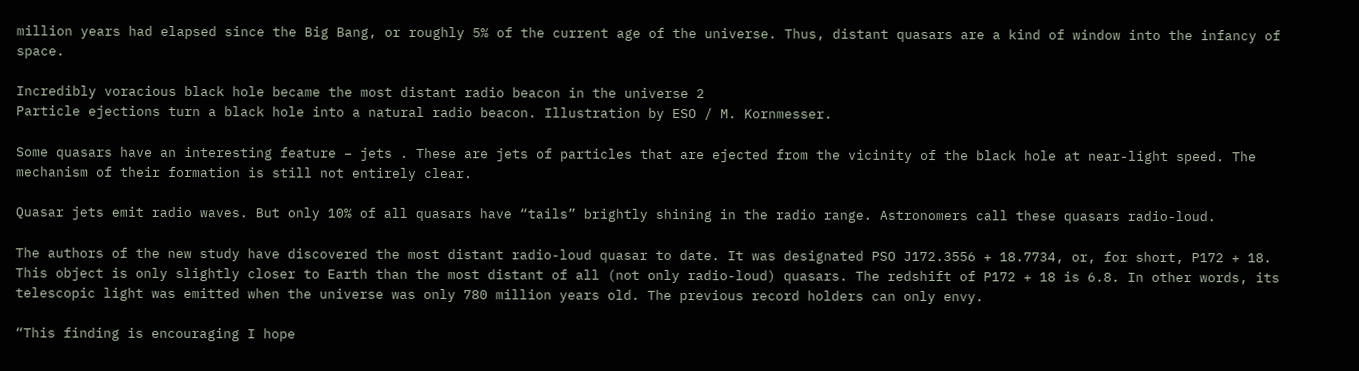million years had elapsed since the Big Bang, or roughly 5% of the current age of the universe. Thus, distant quasars are a kind of window into the infancy of space.

Incredibly voracious black hole became the most distant radio beacon in the universe 2
Particle ejections turn a black hole into a natural radio beacon. Illustration by ESO / M. Kornmesser.

Some quasars have an interesting feature – jets . These are jets of particles that are ejected from the vicinity of the black hole at near-light speed. The mechanism of their formation is still not entirely clear.

Quasar jets emit radio waves. But only 10% of all quasars have “tails” brightly shining in the radio range. Astronomers call these quasars radio-loud.

The authors of the new study have discovered the most distant radio-loud quasar to date. It was designated PSO J172.3556 + 18.7734, or, for short, P172 + 18. This object is only slightly closer to Earth than the most distant of all (not only radio-loud) quasars. The redshift of P172 + 18 is 6.8. In other words, its telescopic light was emitted when the universe was only 780 million years old. The previous record holders can only envy.

“This finding is encouraging I hope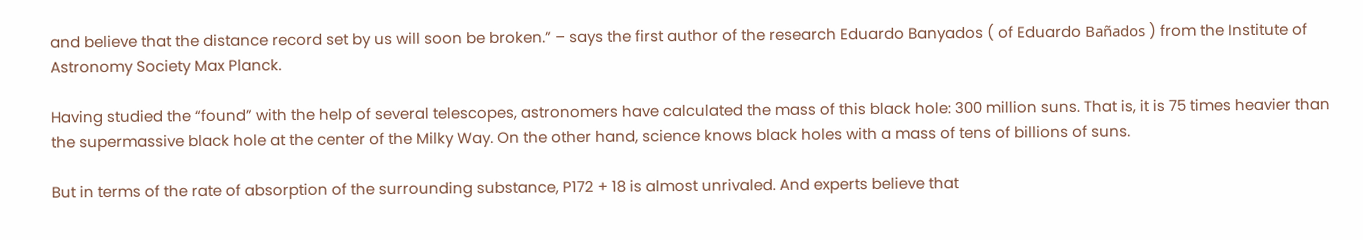and believe that the distance record set by us will soon be broken.” – says the first author of the research Eduardo Banyados ( of Eduardo Bañados ) from the Institute of Astronomy Society Max Planck.

Having studied the “found” with the help of several telescopes, astronomers have calculated the mass of this black hole: 300 million suns. That is, it is 75 times heavier than the supermassive black hole at the center of the Milky Way. On the other hand, science knows black holes with a mass of tens of billions of suns.

But in terms of the rate of absorption of the surrounding substance, P172 + 18 is almost unrivaled. And experts believe that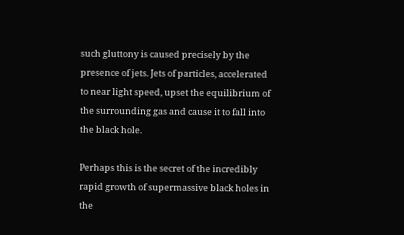such gluttony is caused precisely by the presence of jets. Jets of particles, accelerated to near light speed, upset the equilibrium of the surrounding gas and cause it to fall into the black hole.

Perhaps this is the secret of the incredibly rapid growth of supermassive black holes in the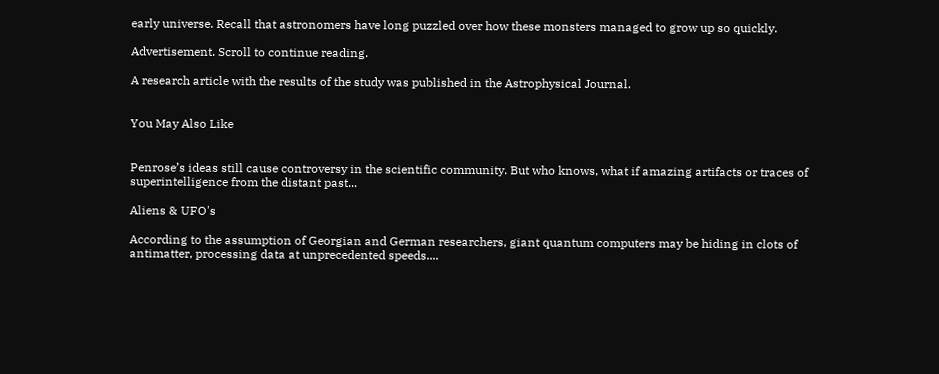early universe. Recall that astronomers have long puzzled over how these monsters managed to grow up so quickly.

Advertisement. Scroll to continue reading.

A research article with the results of the study was published in the Astrophysical Journal.


You May Also Like


Penrose’s ideas still cause controversy in the scientific community. But who knows, what if amazing artifacts or traces of superintelligence from the distant past...

Aliens & UFO's

According to the assumption of Georgian and German researchers, giant quantum computers may be hiding in clots of antimatter, processing data at unprecedented speeds....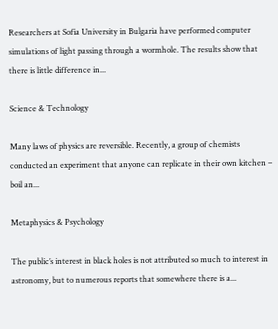Researchers at Sofia University in Bulgaria have performed computer simulations of light passing through a wormhole. The results show that there is little difference in...

Science & Technology

Many laws of physics are reversible. Recently, a group of chemists conducted an experiment that anyone can replicate in their own kitchen – boil an...

Metaphysics & Psychology

The public’s interest in black holes is not attributed so much to interest in astronomy, but to numerous reports that somewhere there is a...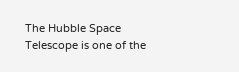The Hubble Space Telescope is one of the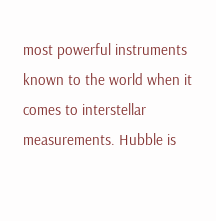most powerful instruments known to the world when it comes to interstellar measurements. Hubble is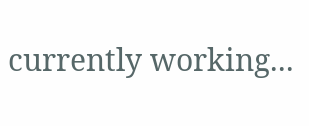currently working...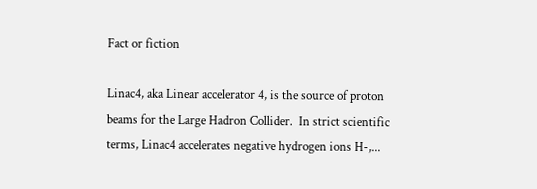Fact or fiction

Linac4, aka Linear accelerator 4, is the source of proton beams for the Large Hadron Collider.  In strict scientific terms, Linac4 accelerates negative hydrogen ions H-,...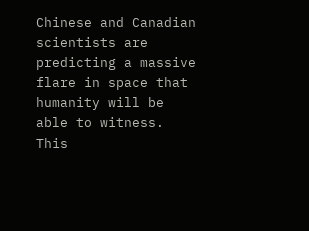Chinese and Canadian scientists are predicting a massive flare in space that humanity will be able to witness. This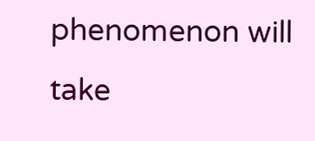phenomenon will take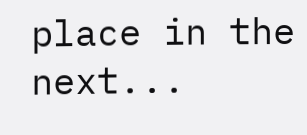place in the next...